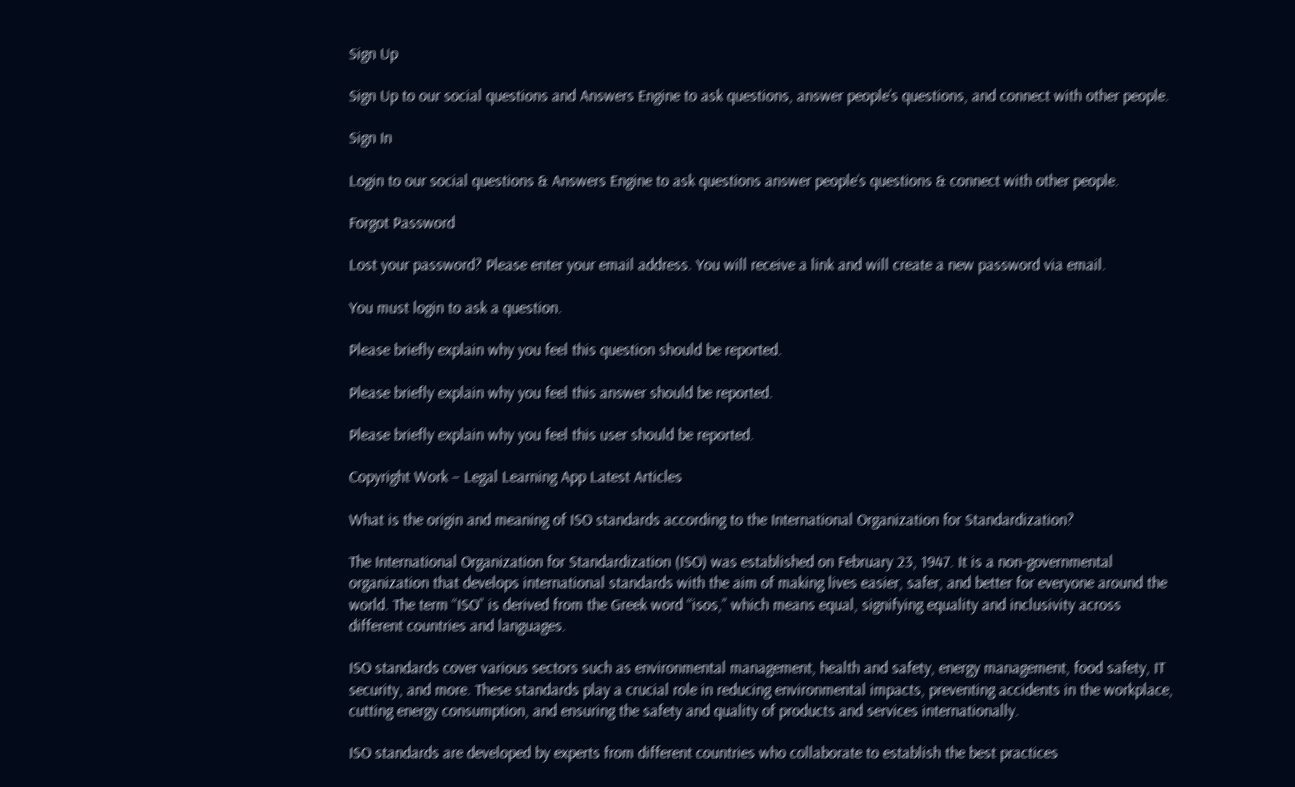Sign Up

Sign Up to our social questions and Answers Engine to ask questions, answer people’s questions, and connect with other people.

Sign In

Login to our social questions & Answers Engine to ask questions answer people’s questions & connect with other people.

Forgot Password

Lost your password? Please enter your email address. You will receive a link and will create a new password via email.

You must login to ask a question.

Please briefly explain why you feel this question should be reported.

Please briefly explain why you feel this answer should be reported.

Please briefly explain why you feel this user should be reported.

Copyright Work – Legal Learning App Latest Articles

What is the origin and meaning of ISO standards according to the International Organization for Standardization?

The International Organization for Standardization (ISO) was established on February 23, 1947. It is a non-governmental organization that develops international standards with the aim of making lives easier, safer, and better for everyone around the world. The term “ISO” is derived from the Greek word “isos,” which means equal, signifying equality and inclusivity across different countries and languages.

ISO standards cover various sectors such as environmental management, health and safety, energy management, food safety, IT security, and more. These standards play a crucial role in reducing environmental impacts, preventing accidents in the workplace, cutting energy consumption, and ensuring the safety and quality of products and services internationally.

ISO standards are developed by experts from different countries who collaborate to establish the best practices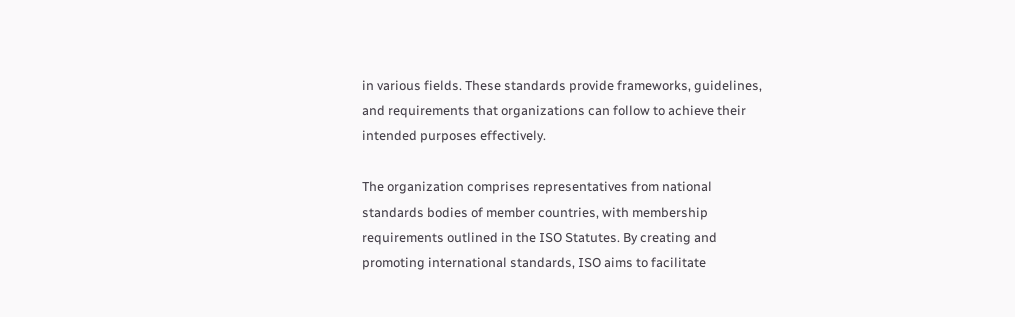in various fields. These standards provide frameworks, guidelines, and requirements that organizations can follow to achieve their intended purposes effectively.

The organization comprises representatives from national standards bodies of member countries, with membership requirements outlined in the ISO Statutes. By creating and promoting international standards, ISO aims to facilitate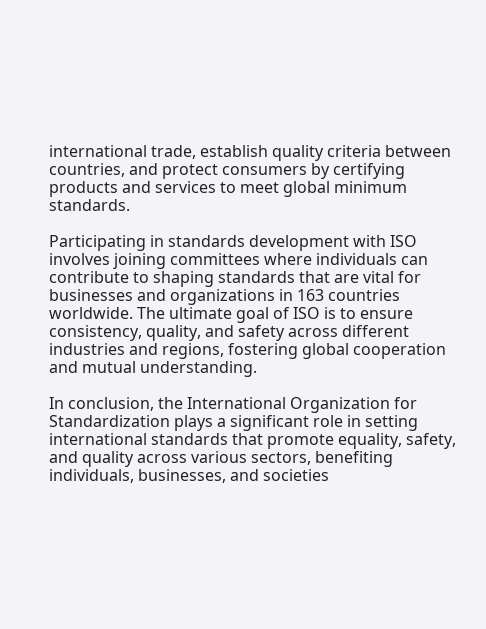international trade, establish quality criteria between countries, and protect consumers by certifying products and services to meet global minimum standards.

Participating in standards development with ISO involves joining committees where individuals can contribute to shaping standards that are vital for businesses and organizations in 163 countries worldwide. The ultimate goal of ISO is to ensure consistency, quality, and safety across different industries and regions, fostering global cooperation and mutual understanding.

In conclusion, the International Organization for Standardization plays a significant role in setting international standards that promote equality, safety, and quality across various sectors, benefiting individuals, businesses, and societies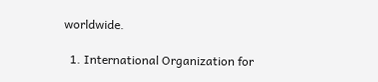worldwide.

  1. International Organization for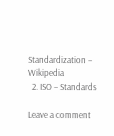Standardization – Wikipedia
  2. ISO – Standards

Leave a comment